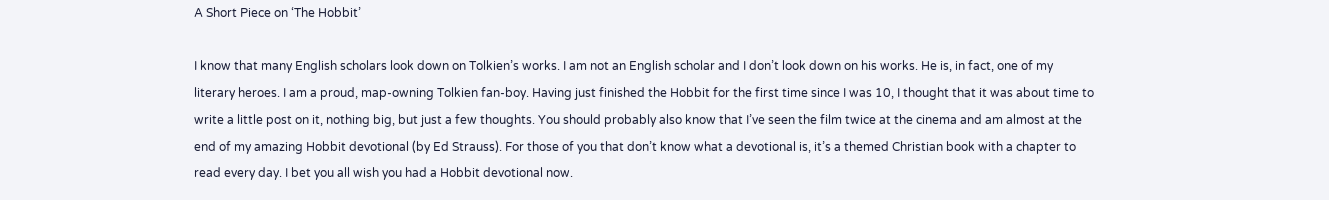A Short Piece on ‘The Hobbit’

I know that many English scholars look down on Tolkien’s works. I am not an English scholar and I don’t look down on his works. He is, in fact, one of my literary heroes. I am a proud, map-owning Tolkien fan-boy. Having just finished the Hobbit for the first time since I was 10, I thought that it was about time to write a little post on it, nothing big, but just a few thoughts. You should probably also know that I’ve seen the film twice at the cinema and am almost at the end of my amazing Hobbit devotional (by Ed Strauss). For those of you that don’t know what a devotional is, it’s a themed Christian book with a chapter to read every day. I bet you all wish you had a Hobbit devotional now.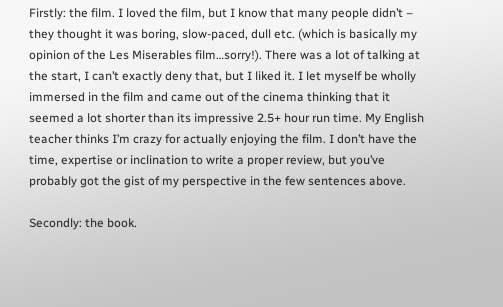Firstly: the film. I loved the film, but I know that many people didn’t – they thought it was boring, slow-paced, dull etc. (which is basically my opinion of the Les Miserables film…sorry!). There was a lot of talking at the start, I can’t exactly deny that, but I liked it. I let myself be wholly immersed in the film and came out of the cinema thinking that it seemed a lot shorter than its impressive 2.5+ hour run time. My English teacher thinks I’m crazy for actually enjoying the film. I don’t have the time, expertise or inclination to write a proper review, but you’ve probably got the gist of my perspective in the few sentences above.

Secondly: the book.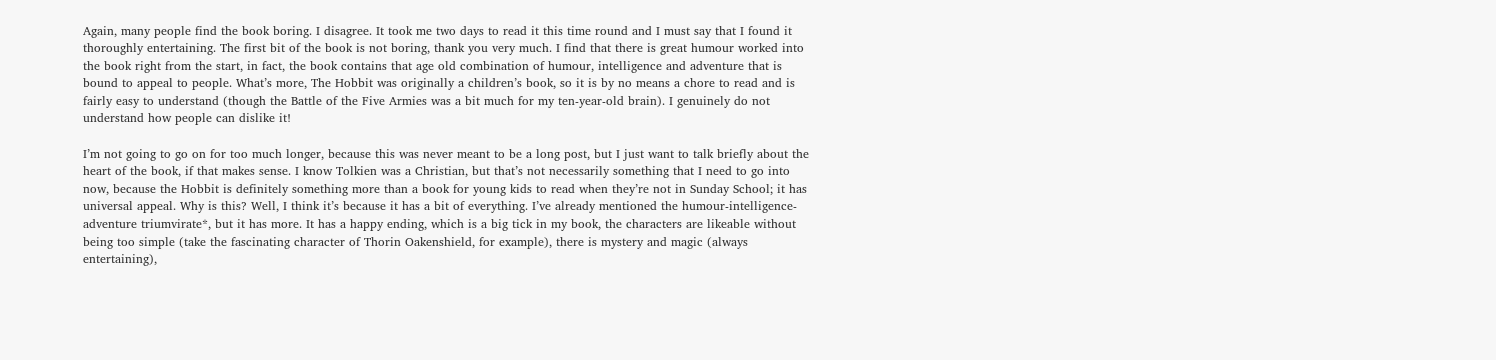Again, many people find the book boring. I disagree. It took me two days to read it this time round and I must say that I found it thoroughly entertaining. The first bit of the book is not boring, thank you very much. I find that there is great humour worked into the book right from the start, in fact, the book contains that age old combination of humour, intelligence and adventure that is bound to appeal to people. What’s more, The Hobbit was originally a children’s book, so it is by no means a chore to read and is fairly easy to understand (though the Battle of the Five Armies was a bit much for my ten-year-old brain). I genuinely do not understand how people can dislike it!

I’m not going to go on for too much longer, because this was never meant to be a long post, but I just want to talk briefly about the heart of the book, if that makes sense. I know Tolkien was a Christian, but that’s not necessarily something that I need to go into now, because the Hobbit is definitely something more than a book for young kids to read when they’re not in Sunday School; it has universal appeal. Why is this? Well, I think it’s because it has a bit of everything. I’ve already mentioned the humour-intelligence-adventure triumvirate*, but it has more. It has a happy ending, which is a big tick in my book, the characters are likeable without being too simple (take the fascinating character of Thorin Oakenshield, for example), there is mystery and magic (always entertaining),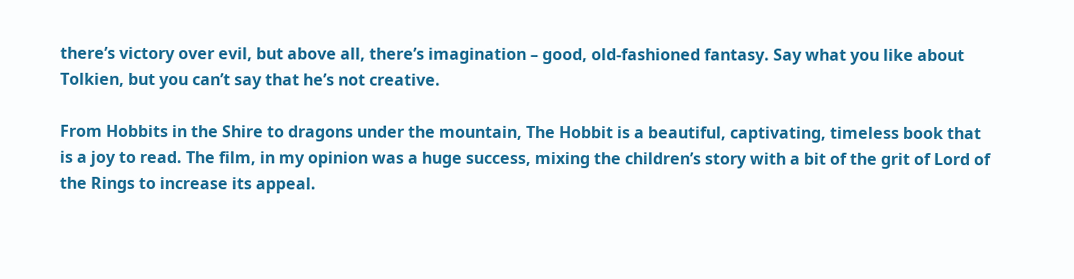there’s victory over evil, but above all, there’s imagination – good, old-fashioned fantasy. Say what you like about Tolkien, but you can’t say that he’s not creative.

From Hobbits in the Shire to dragons under the mountain, The Hobbit is a beautiful, captivating, timeless book that is a joy to read. The film, in my opinion was a huge success, mixing the children’s story with a bit of the grit of Lord of the Rings to increase its appeal.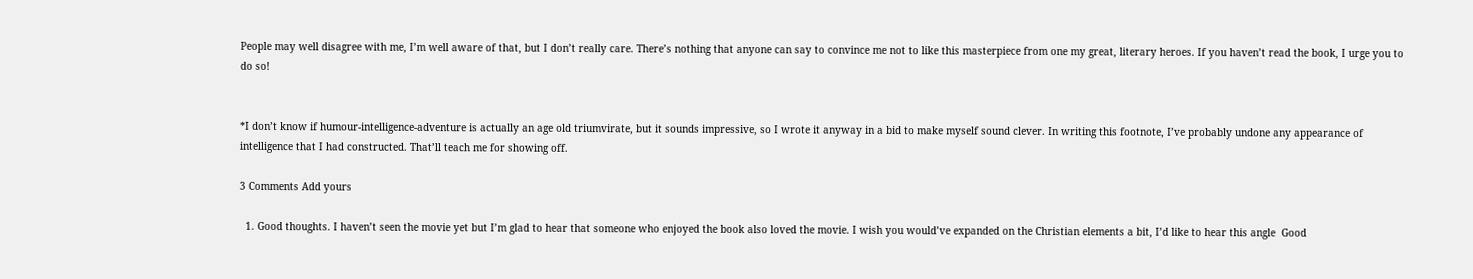People may well disagree with me, I’m well aware of that, but I don’t really care. There’s nothing that anyone can say to convince me not to like this masterpiece from one my great, literary heroes. If you haven’t read the book, I urge you to do so!


*I don’t know if humour-intelligence-adventure is actually an age old triumvirate, but it sounds impressive, so I wrote it anyway in a bid to make myself sound clever. In writing this footnote, I’ve probably undone any appearance of intelligence that I had constructed. That’ll teach me for showing off.

3 Comments Add yours

  1. Good thoughts. I haven’t seen the movie yet but I’m glad to hear that someone who enjoyed the book also loved the movie. I wish you would’ve expanded on the Christian elements a bit, I’d like to hear this angle  Good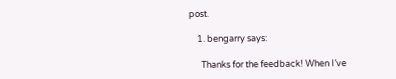post.

    1. bengarry says:

      Thanks for the feedback! When I’ve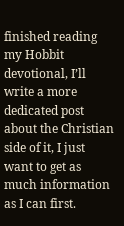finished reading my Hobbit devotional, I’ll write a more dedicated post about the Christian side of it, I just want to get as much information as I can first.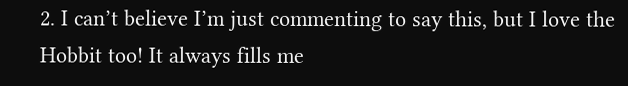2. I can’t believe I’m just commenting to say this, but I love the Hobbit too! It always fills me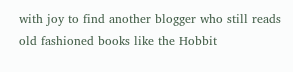with joy to find another blogger who still reads old fashioned books like the Hobbit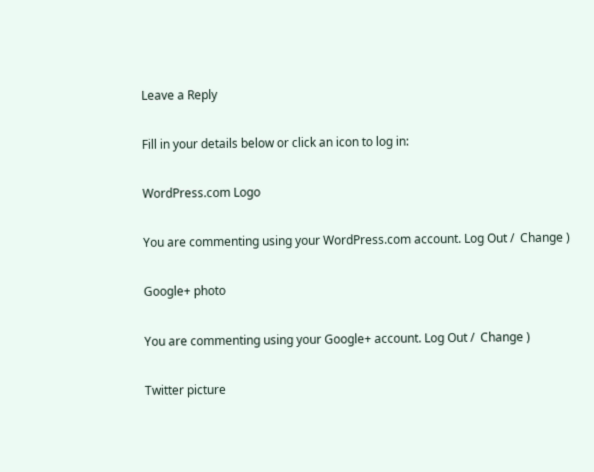Leave a Reply

Fill in your details below or click an icon to log in:

WordPress.com Logo

You are commenting using your WordPress.com account. Log Out /  Change )

Google+ photo

You are commenting using your Google+ account. Log Out /  Change )

Twitter picture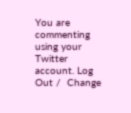You are commenting using your Twitter account. Log Out /  Change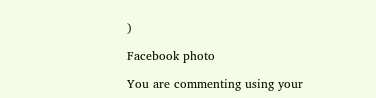)

Facebook photo

You are commenting using your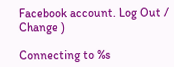Facebook account. Log Out /  Change )

Connecting to %s